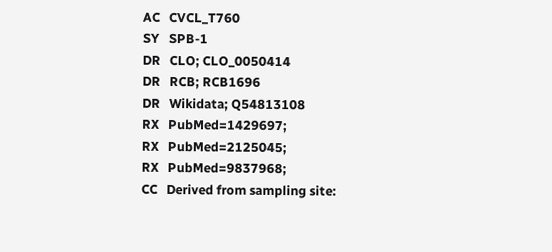AC   CVCL_T760
SY   SPB-1
DR   CLO; CLO_0050414
DR   RCB; RCB1696
DR   Wikidata; Q54813108
RX   PubMed=1429697;
RX   PubMed=2125045;
RX   PubMed=9837968;
CC   Derived from sampling site: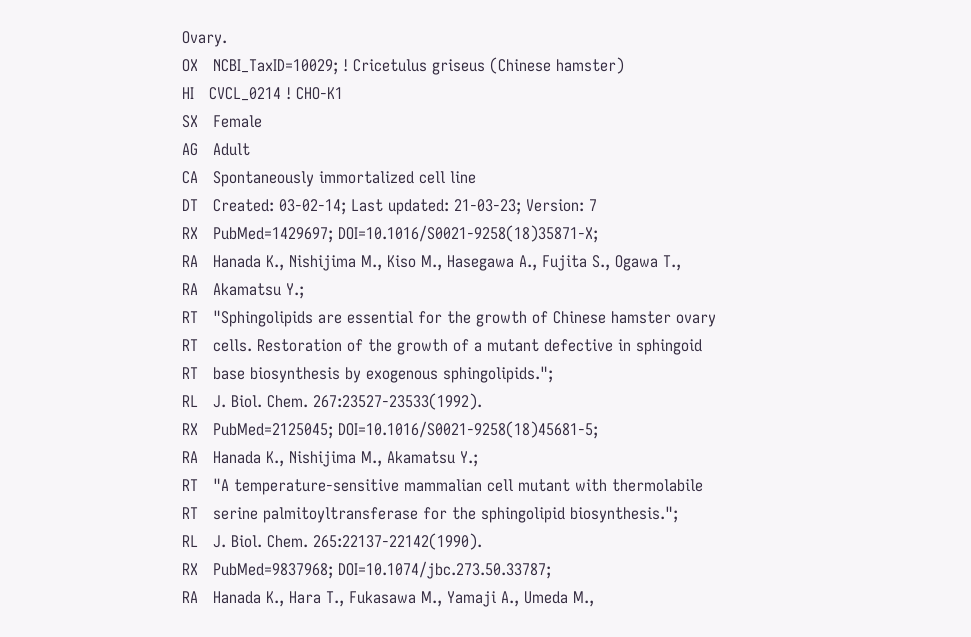Ovary.
OX   NCBI_TaxID=10029; ! Cricetulus griseus (Chinese hamster)
HI   CVCL_0214 ! CHO-K1
SX   Female
AG   Adult
CA   Spontaneously immortalized cell line
DT   Created: 03-02-14; Last updated: 21-03-23; Version: 7
RX   PubMed=1429697; DOI=10.1016/S0021-9258(18)35871-X;
RA   Hanada K., Nishijima M., Kiso M., Hasegawa A., Fujita S., Ogawa T.,
RA   Akamatsu Y.;
RT   "Sphingolipids are essential for the growth of Chinese hamster ovary
RT   cells. Restoration of the growth of a mutant defective in sphingoid
RT   base biosynthesis by exogenous sphingolipids.";
RL   J. Biol. Chem. 267:23527-23533(1992).
RX   PubMed=2125045; DOI=10.1016/S0021-9258(18)45681-5;
RA   Hanada K., Nishijima M., Akamatsu Y.;
RT   "A temperature-sensitive mammalian cell mutant with thermolabile
RT   serine palmitoyltransferase for the sphingolipid biosynthesis.";
RL   J. Biol. Chem. 265:22137-22142(1990).
RX   PubMed=9837968; DOI=10.1074/jbc.273.50.33787;
RA   Hanada K., Hara T., Fukasawa M., Yamaji A., Umeda M.,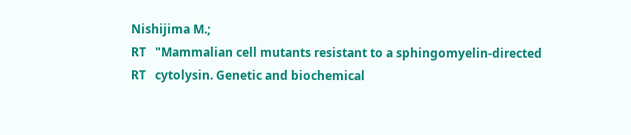Nishijima M.;
RT   "Mammalian cell mutants resistant to a sphingomyelin-directed
RT   cytolysin. Genetic and biochemical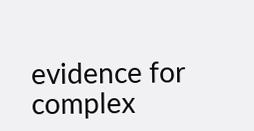evidence for complex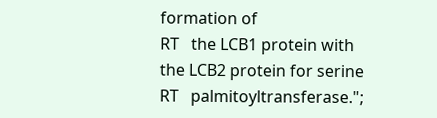formation of
RT   the LCB1 protein with the LCB2 protein for serine
RT   palmitoyltransferase.";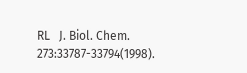RL   J. Biol. Chem. 273:33787-33794(1998).